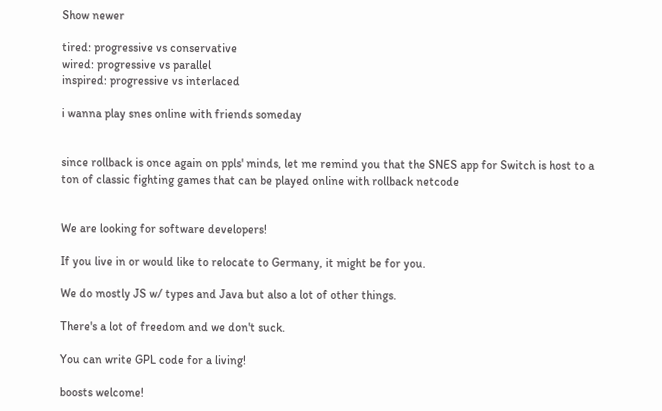Show newer

tired: progressive vs conservative
wired: progressive vs parallel
inspired: progressive vs interlaced

i wanna play snes online with friends someday


since rollback is once again on ppls' minds, let me remind you that the SNES app for Switch is host to a ton of classic fighting games that can be played online with rollback netcode


We are looking for software developers!

If you live in or would like to relocate to Germany, it might be for you.

We do mostly JS w/ types and Java but also a lot of other things.

There's a lot of freedom and we don't suck.

You can write GPL code for a living!

boosts welcome!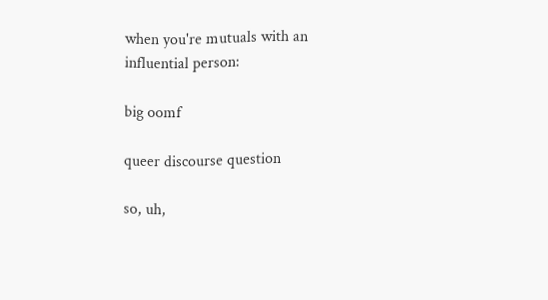when you're mutuals with an influential person:

big oomf

queer discourse question

so, uh,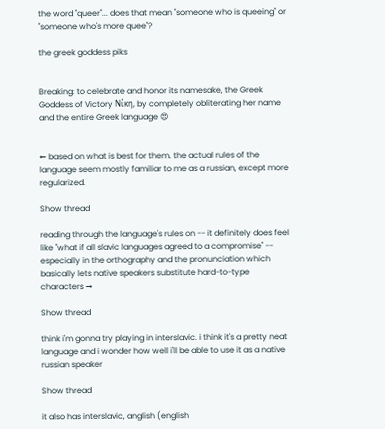the word "queer"... does that mean "someone who is queeing" or "someone who's more quee"?

the greek goddess piks


Breaking: to celebrate and honor its namesake, the Greek Goddess of Victory Νίκη, by completely obliterating her name and the entire Greek language 😍


← based on what is best for them. the actual rules of the language seem mostly familiar to me as a russian, except more regularized.

Show thread

reading through the language's rules on -- it definitely does feel like "what if all slavic languages agreed to a compromise" -- especially in the orthography and the pronunciation which basically lets native speakers substitute hard-to-type characters →

Show thread

think i'm gonna try playing in interslavic. i think it's a pretty neat language and i wonder how well i'll be able to use it as a native russian speaker

Show thread

it also has interslavic, anglish (english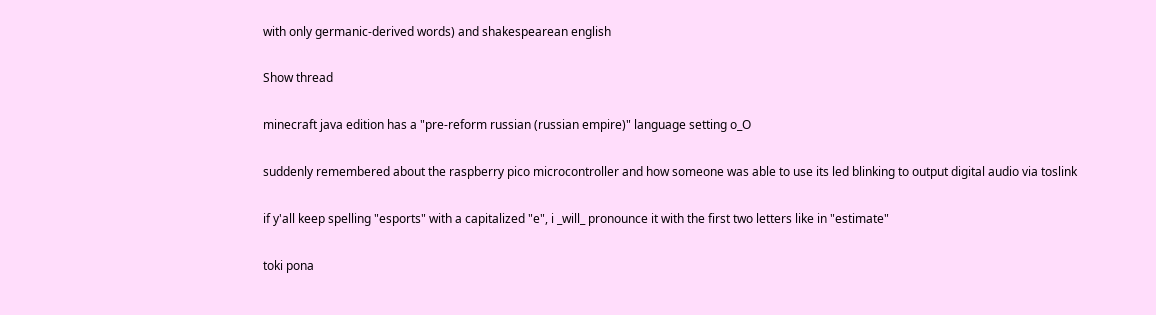with only germanic-derived words) and shakespearean english

Show thread

minecraft java edition has a "pre-reform russian (russian empire)" language setting o_O

suddenly remembered about the raspberry pico microcontroller and how someone was able to use its led blinking to output digital audio via toslink

if y'all keep spelling "esports" with a capitalized "e", i _will_ pronounce it with the first two letters like in "estimate"

toki pona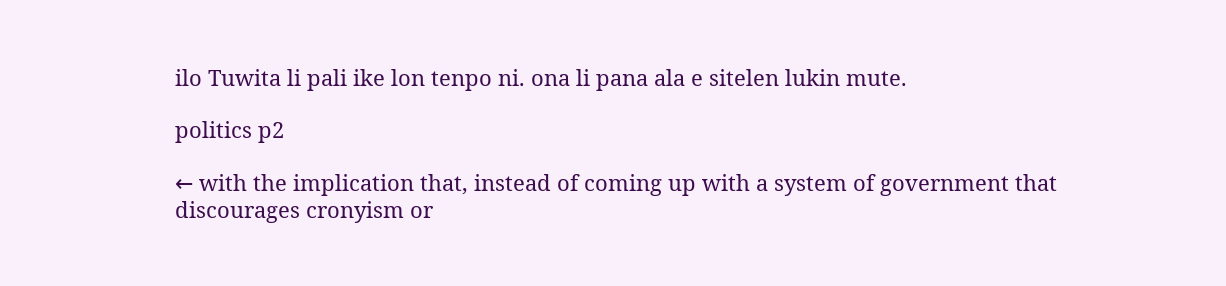ilo Tuwita li pali ike lon tenpo ni. ona li pana ala e sitelen lukin mute.

politics p2

← with the implication that, instead of coming up with a system of government that discourages cronyism or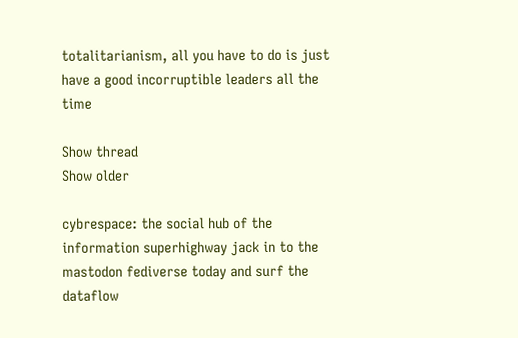totalitarianism, all you have to do is just have a good incorruptible leaders all the time

Show thread
Show older

cybrespace: the social hub of the information superhighway jack in to the mastodon fediverse today and surf the dataflow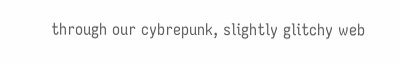through our cybrepunk, slightly glitchy web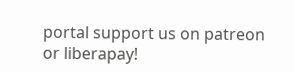portal support us on patreon or liberapay!